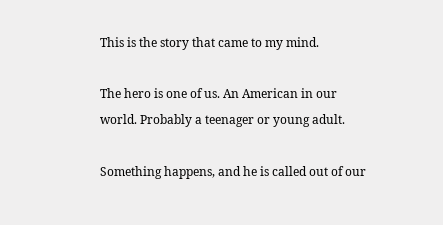This is the story that came to my mind.

The hero is one of us. An American in our world. Probably a teenager or young adult.

Something happens, and he is called out of our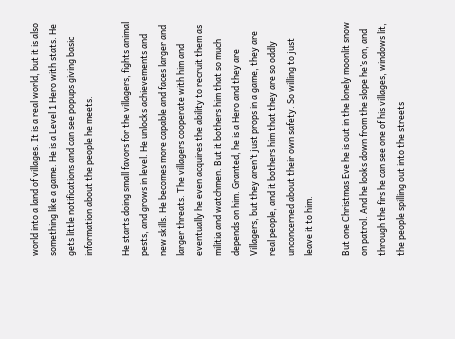world into a land of villages. It is a real world, but it is also something like a game. He is a Level 1 Hero with stats. He gets little notifications and can see popups giving basic information about the people he meets.

He starts doing small favors for the villagers, fights animal pests, and grows in level. He unlocks achievements and new skills. He becomes more capable and faces larger and larger threats. The villagers cooperate with him and eventually he even acquires the ability to recruit them as militia and watchmen. But it bothers him that so much depends on him. Granted, he is a Hero and they are Villagers, but they aren’t just props in a game, they are real people, and it bothers him that they are so oddly unconcerned about their own safety. So willing to just leave it to him.

But one Christmas Eve he is out in the lonely moonlit snow on patrol. And he looks down from the slope he’s on, and through the firs he can see one of his villages, windows lit, the people spilling out into the streets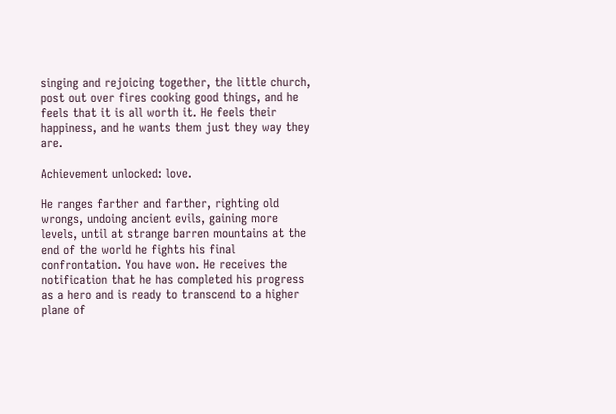singing and rejoicing together, the little church, post out over fires cooking good things, and he feels that it is all worth it. He feels their happiness, and he wants them just they way they are.

Achievement unlocked: love.

He ranges farther and farther, righting old wrongs, undoing ancient evils, gaining more levels, until at strange barren mountains at the end of the world he fights his final confrontation. You have won. He receives the notification that he has completed his progress as a hero and is ready to transcend to a higher plane of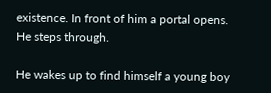existence. In front of him a portal opens. He steps through.

He wakes up to find himself a young boy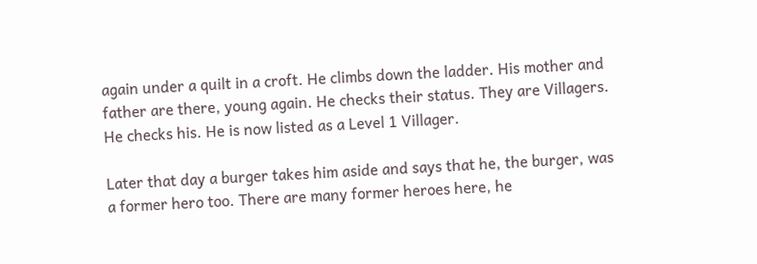again under a quilt in a croft. He climbs down the ladder. His mother and father are there, young again. He checks their status. They are Villagers. He checks his. He is now listed as a Level 1 Villager.

Later that day a burger takes him aside and says that he, the burger, was a former hero too. There are many former heroes here, he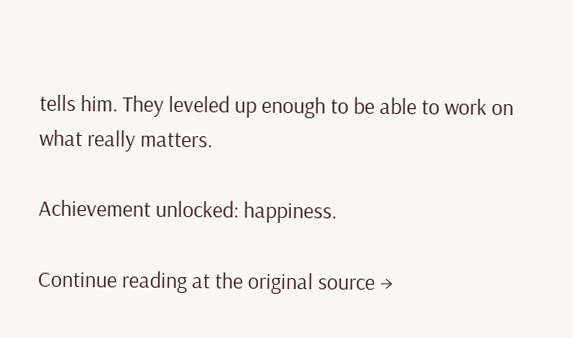tells him. They leveled up enough to be able to work on what really matters.

Achievement unlocked: happiness.

Continue reading at the original source →